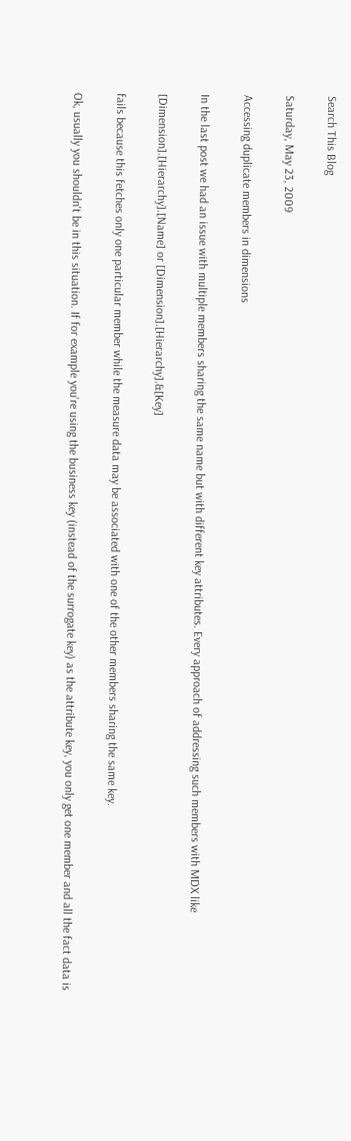Search This Blog

Saturday, May 23, 2009

Accessing duplicate members in dimensions

In the last post we had an issue with multiple members sharing the same name but with different key attributes. Every approach of addressing such members with MDX like

[Dimension].[Hierarchy].[Name] or [Dimension].[Hierarchy].&[Key]

fails because this fetches only one particular member while the measure data may be associated with one of the other members sharing the same key.

Ok, usually you shouldn't be in this situation. If for example you're using the business key (instead of the surrogate key) as the attribute key, you only get one member and all the fact data is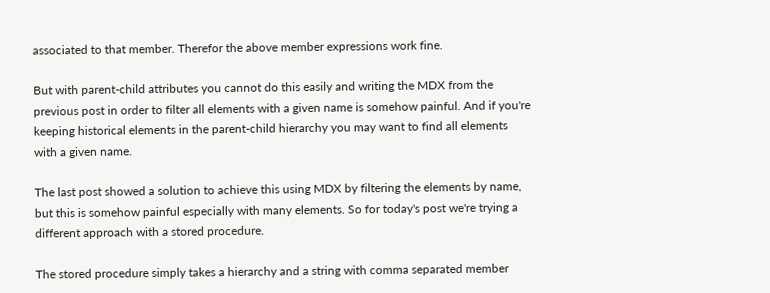associated to that member. Therefor the above member expressions work fine.

But with parent-child attributes you cannot do this easily and writing the MDX from the previous post in order to filter all elements with a given name is somehow painful. And if you're keeping historical elements in the parent-child hierarchy you may want to find all elements with a given name.

The last post showed a solution to achieve this using MDX by filtering the elements by name, but this is somehow painful especially with many elements. So for today's post we're trying a different approach with a stored procedure.

The stored procedure simply takes a hierarchy and a string with comma separated member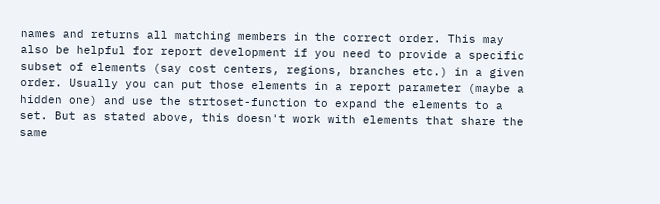names and returns all matching members in the correct order. This may also be helpful for report development if you need to provide a specific subset of elements (say cost centers, regions, branches etc.) in a given order. Usually you can put those elements in a report parameter (maybe a hidden one) and use the strtoset-function to expand the elements to a set. But as stated above, this doesn't work with elements that share the same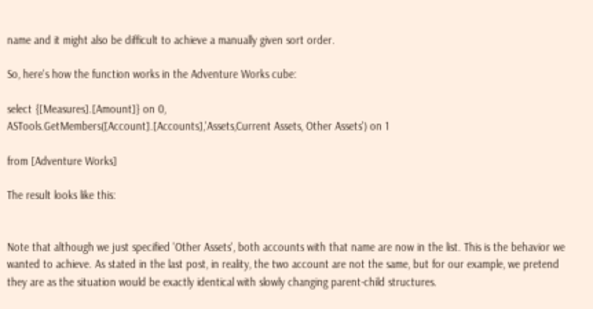name and it might also be difficult to achieve a manually given sort order.

So, here's how the function works in the Adventure Works cube:

select {[Measures].[Amount]} on 0,
ASTools.GetMembers([Account].[Accounts],'Assets,Current Assets, Other Assets') on 1

from [Adventure Works]

The result looks like this:


Note that although we just specified 'Other Assets', both accounts with that name are now in the list. This is the behavior we wanted to achieve. As stated in the last post, in reality, the two account are not the same, but for our example, we pretend they are as the situation would be exactly identical with slowly changing parent-child structures.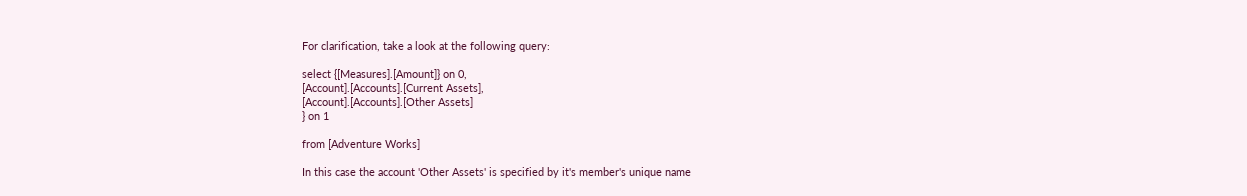For clarification, take a look at the following query:

select {[Measures].[Amount]} on 0,
[Account].[Accounts].[Current Assets],
[Account].[Accounts].[Other Assets]
} on 1

from [Adventure Works]

In this case the account 'Other Assets' is specified by it's member's unique name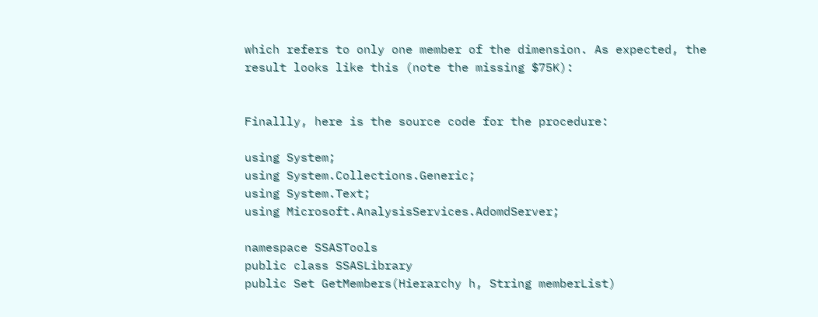which refers to only one member of the dimension. As expected, the result looks like this (note the missing $75K):


Finallly, here is the source code for the procedure:

using System;
using System.Collections.Generic;
using System.Text;
using Microsoft.AnalysisServices.AdomdServer;

namespace SSASTools
public class SSASLibrary
public Set GetMembers(Hierarchy h, String memberList)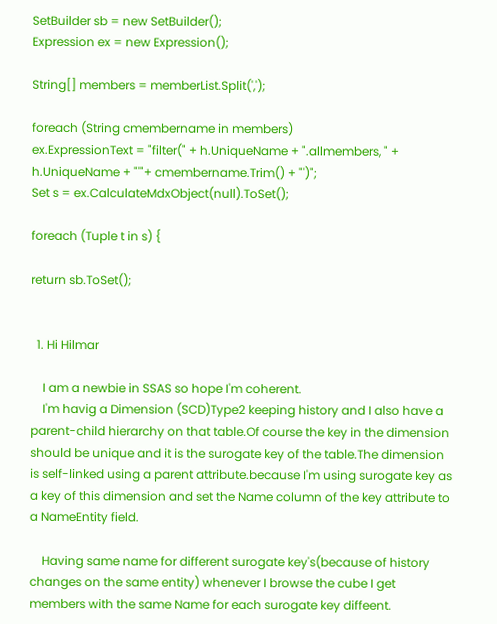SetBuilder sb = new SetBuilder();
Expression ex = new Expression();

String[] members = memberList.Split(',');

foreach (String cmembername in members)
ex.ExpressionText = "filter(" + h.UniqueName + ".allmembers, " + h.UniqueName + "'"+ cmembername.Trim() + "')";
Set s = ex.CalculateMdxObject(null).ToSet();

foreach (Tuple t in s) {

return sb.ToSet();


  1. Hi Hilmar

    I am a newbie in SSAS so hope I'm coherent.
    I'm havig a Dimension (SCD)Type2 keeping history and I also have a parent-child hierarchy on that table.Of course the key in the dimension should be unique and it is the surogate key of the table.The dimension is self-linked using a parent attribute.because I'm using surogate key as a key of this dimension and set the Name column of the key attribute to a NameEntity field.

    Having same name for different surogate key's(because of history changes on the same entity) whenever I browse the cube I get members with the same Name for each surogate key diffeent.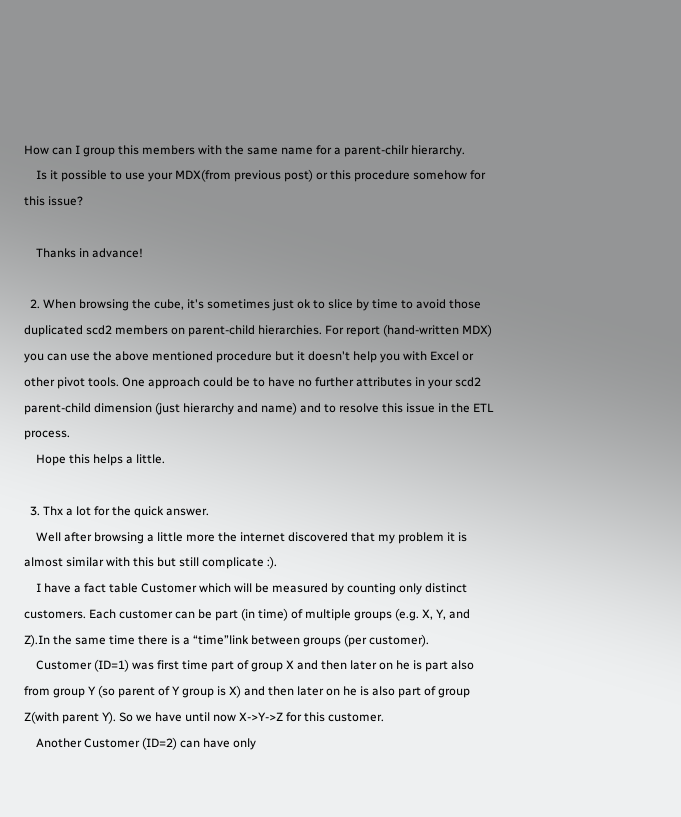How can I group this members with the same name for a parent-chilr hierarchy.
    Is it possible to use your MDX(from previous post) or this procedure somehow for this issue?

    Thanks in advance!

  2. When browsing the cube, it's sometimes just ok to slice by time to avoid those duplicated scd2 members on parent-child hierarchies. For report (hand-written MDX) you can use the above mentioned procedure but it doesn't help you with Excel or other pivot tools. One approach could be to have no further attributes in your scd2 parent-child dimension (just hierarchy and name) and to resolve this issue in the ETL process.
    Hope this helps a little.

  3. Thx a lot for the quick answer.
    Well after browsing a little more the internet discovered that my problem it is almost similar with this but still complicate :).
    I have a fact table Customer which will be measured by counting only distinct customers. Each customer can be part (in time) of multiple groups (e.g. X, Y, and Z).In the same time there is a “time”link between groups (per customer).
    Customer (ID=1) was first time part of group X and then later on he is part also from group Y (so parent of Y group is X) and then later on he is also part of group Z(with parent Y). So we have until now X->Y->Z for this customer.
    Another Customer (ID=2) can have only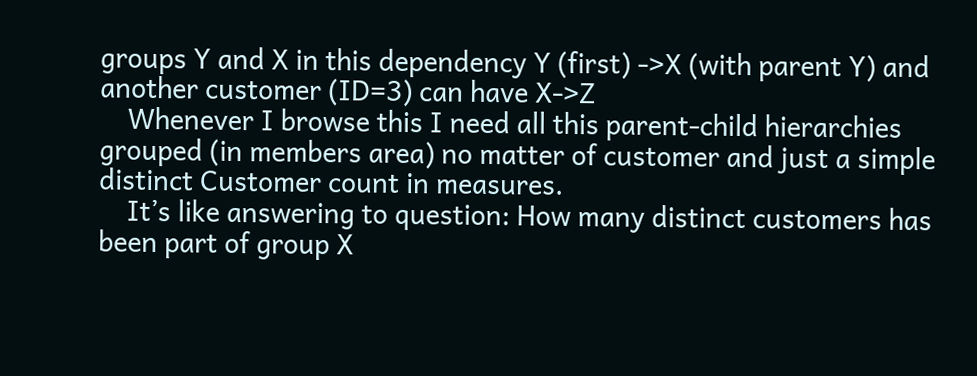groups Y and X in this dependency Y (first) ->X (with parent Y) and another customer (ID=3) can have X->Z
    Whenever I browse this I need all this parent-child hierarchies grouped (in members area) no matter of customer and just a simple distinct Customer count in measures.
    It’s like answering to question: How many distinct customers has been part of group X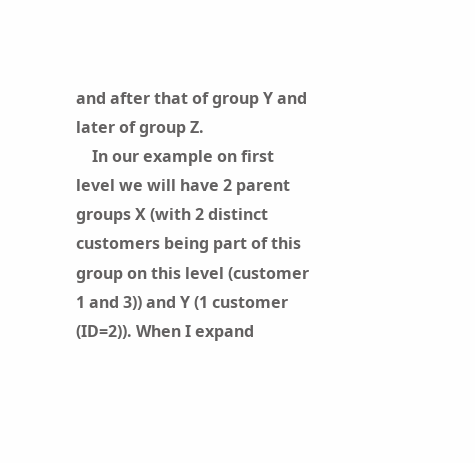and after that of group Y and later of group Z.
    In our example on first level we will have 2 parent groups X (with 2 distinct customers being part of this group on this level (customer 1 and 3)) and Y (1 customer (ID=2)). When I expand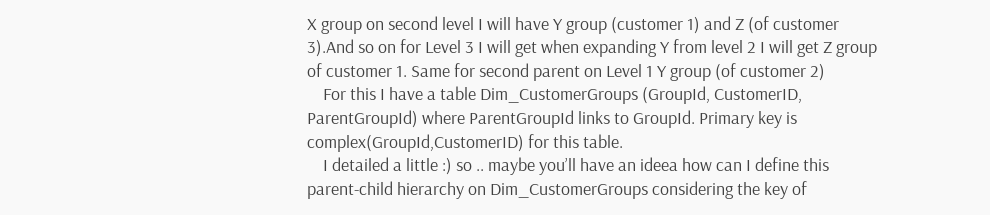X group on second level I will have Y group (customer 1) and Z (of customer 3).And so on for Level 3 I will get when expanding Y from level 2 I will get Z group of customer 1. Same for second parent on Level 1 Y group (of customer 2)
    For this I have a table Dim_CustomerGroups (GroupId, CustomerID, ParentGroupId) where ParentGroupId links to GroupId. Primary key is complex(GroupId,CustomerID) for this table.
    I detailed a little :) so .. maybe you’ll have an ideea how can I define this parent-child hierarchy on Dim_CustomerGroups considering the key of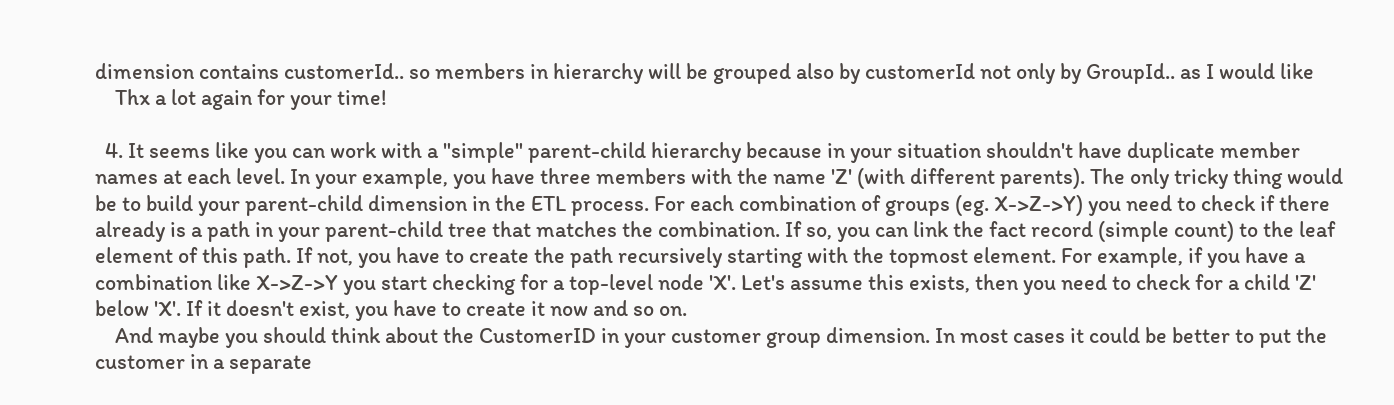dimension contains customerId.. so members in hierarchy will be grouped also by customerId not only by GroupId.. as I would like
    Thx a lot again for your time!

  4. It seems like you can work with a "simple" parent-child hierarchy because in your situation shouldn't have duplicate member names at each level. In your example, you have three members with the name 'Z' (with different parents). The only tricky thing would be to build your parent-child dimension in the ETL process. For each combination of groups (eg. X->Z->Y) you need to check if there already is a path in your parent-child tree that matches the combination. If so, you can link the fact record (simple count) to the leaf element of this path. If not, you have to create the path recursively starting with the topmost element. For example, if you have a combination like X->Z->Y you start checking for a top-level node 'X'. Let's assume this exists, then you need to check for a child 'Z' below 'X'. If it doesn't exist, you have to create it now and so on.
    And maybe you should think about the CustomerID in your customer group dimension. In most cases it could be better to put the customer in a separate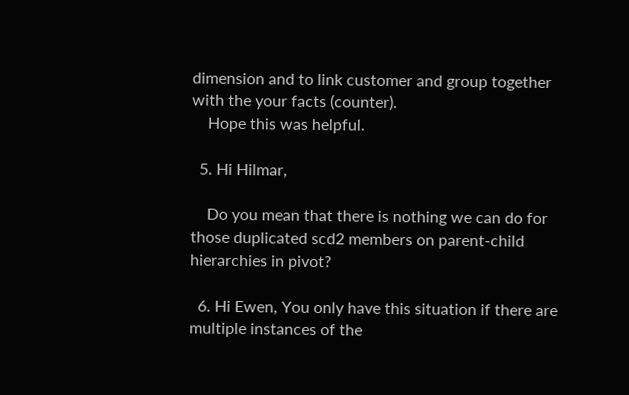dimension and to link customer and group together with the your facts (counter).
    Hope this was helpful.

  5. Hi Hilmar,

    Do you mean that there is nothing we can do for those duplicated scd2 members on parent-child hierarchies in pivot?

  6. Hi Ewen, You only have this situation if there are multiple instances of the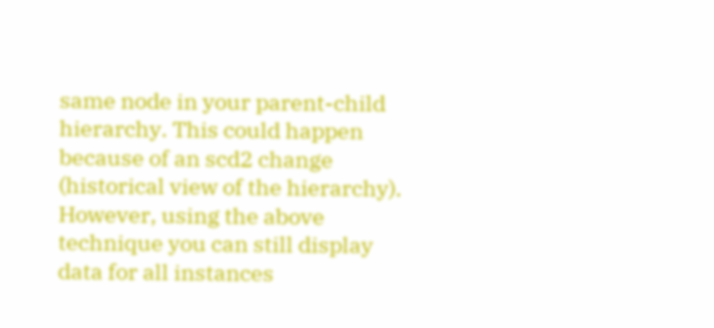same node in your parent-child hierarchy. This could happen because of an scd2 change (historical view of the hierarchy). However, using the above technique you can still display data for all instances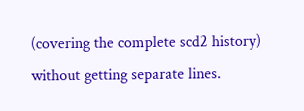(covering the complete scd2 history) without getting separate lines.